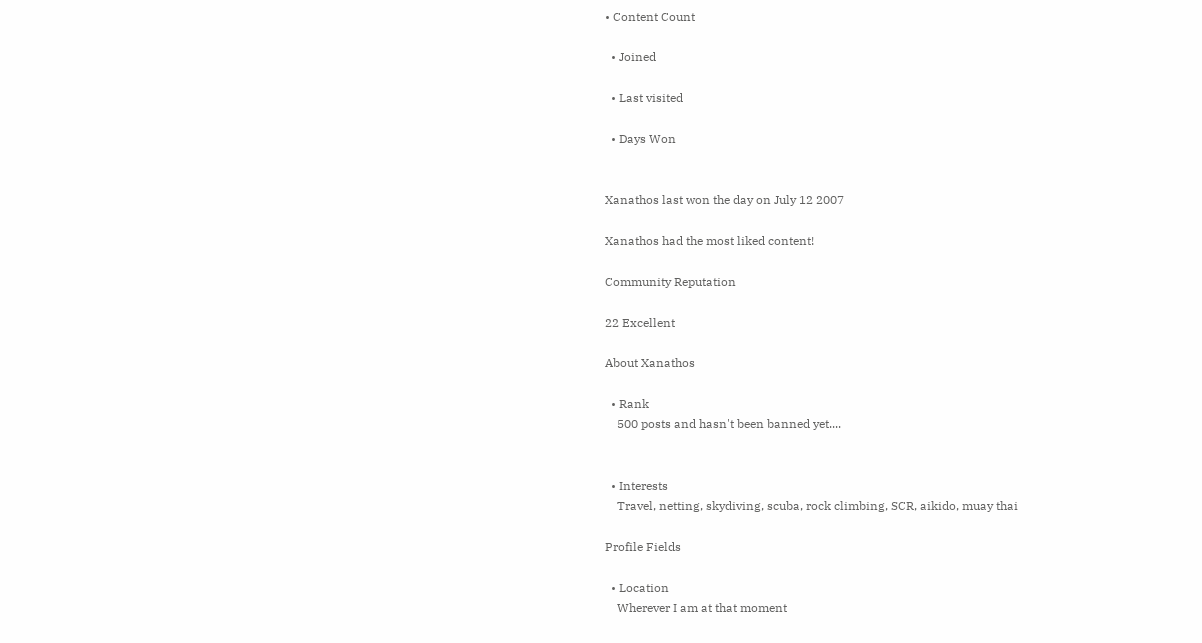• Content Count

  • Joined

  • Last visited

  • Days Won


Xanathos last won the day on July 12 2007

Xanathos had the most liked content!

Community Reputation

22 Excellent

About Xanathos

  • Rank
    500 posts and hasn't been banned yet....


  • Interests
    Travel, netting, skydiving, scuba, rock climbing, SCR, aikido, muay thai

Profile Fields

  • Location
    Wherever I am at that moment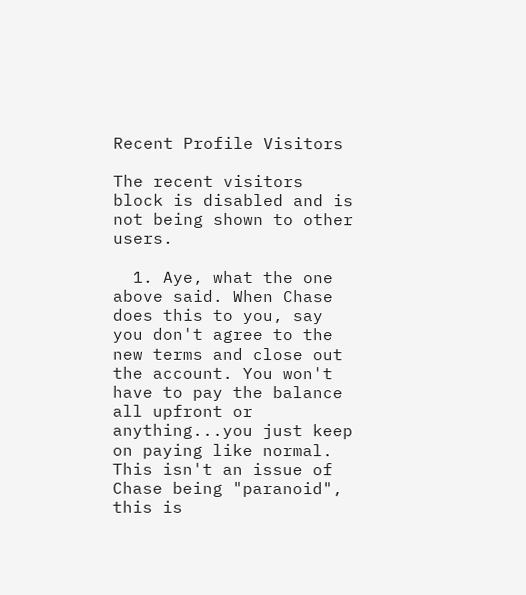Recent Profile Visitors

The recent visitors block is disabled and is not being shown to other users.

  1. Aye, what the one above said. When Chase does this to you, say you don't agree to the new terms and close out the account. You won't have to pay the balance all upfront or anything...you just keep on paying like normal. This isn't an issue of Chase being "paranoid", this is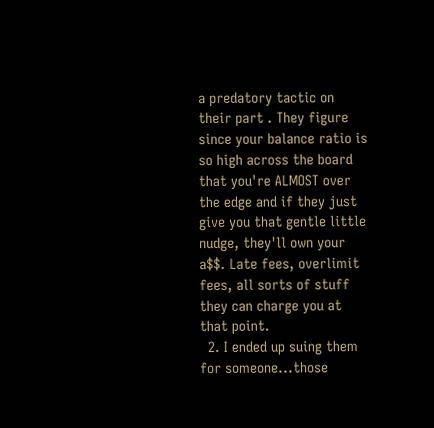a predatory tactic on their part . They figure since your balance ratio is so high across the board that you're ALMOST over the edge and if they just give you that gentle little nudge, they'll own your a$$. Late fees, overlimit fees, all sorts of stuff they can charge you at that point.
  2. I ended up suing them for someone...those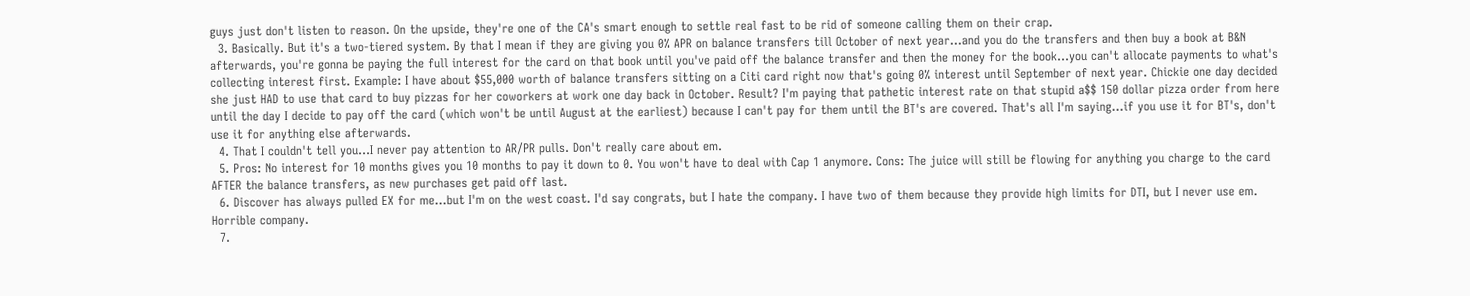guys just don't listen to reason. On the upside, they're one of the CA's smart enough to settle real fast to be rid of someone calling them on their crap.
  3. Basically. But it's a two-tiered system. By that I mean if they are giving you 0% APR on balance transfers till October of next year...and you do the transfers and then buy a book at B&N afterwards, you're gonna be paying the full interest for the card on that book until you've paid off the balance transfer and then the money for the book...you can't allocate payments to what's collecting interest first. Example: I have about $55,000 worth of balance transfers sitting on a Citi card right now that's going 0% interest until September of next year. Chickie one day decided she just HAD to use that card to buy pizzas for her coworkers at work one day back in October. Result? I'm paying that pathetic interest rate on that stupid a$$ 150 dollar pizza order from here until the day I decide to pay off the card (which won't be until August at the earliest) because I can't pay for them until the BT's are covered. That's all I'm saying...if you use it for BT's, don't use it for anything else afterwards.
  4. That I couldn't tell you...I never pay attention to AR/PR pulls. Don't really care about em.
  5. Pros: No interest for 10 months gives you 10 months to pay it down to 0. You won't have to deal with Cap 1 anymore. Cons: The juice will still be flowing for anything you charge to the card AFTER the balance transfers, as new purchases get paid off last.
  6. Discover has always pulled EX for me...but I'm on the west coast. I'd say congrats, but I hate the company. I have two of them because they provide high limits for DTI, but I never use em. Horrible company.
  7.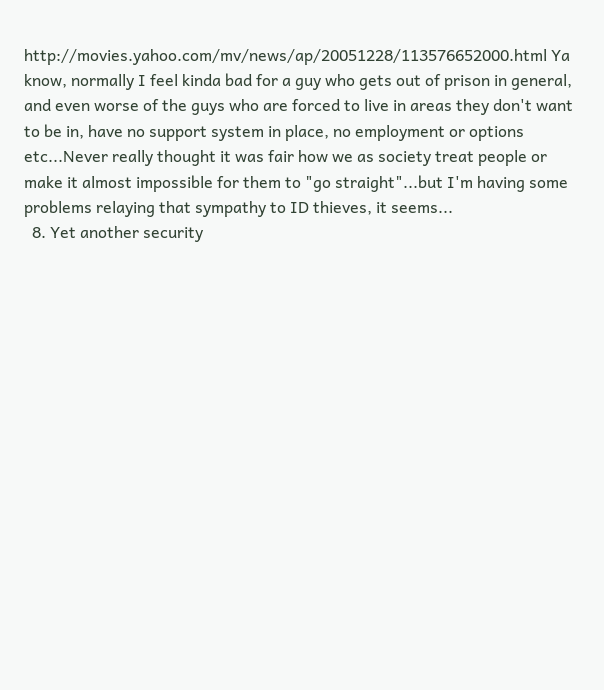http://movies.yahoo.com/mv/news/ap/20051228/113576652000.html Ya know, normally I feel kinda bad for a guy who gets out of prison in general, and even worse of the guys who are forced to live in areas they don't want to be in, have no support system in place, no employment or options etc...Never really thought it was fair how we as society treat people or make it almost impossible for them to "go straight"...but I'm having some problems relaying that sympathy to ID thieves, it seems...
  8. Yet another security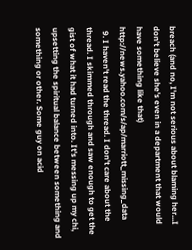breach (and no, I'm not serious about blaming her...I don't believe she's even in a department that would have something like that) http://news.yahoo.com/s/ap/marriott_missing_data
  9. I haven't read the thread. I don't care about the thread. I skimmed through and saw enough to get the gist of what it had turned into. It's messing up my chi, upsetting the spiritual balance between something and something or other. Some guy on acid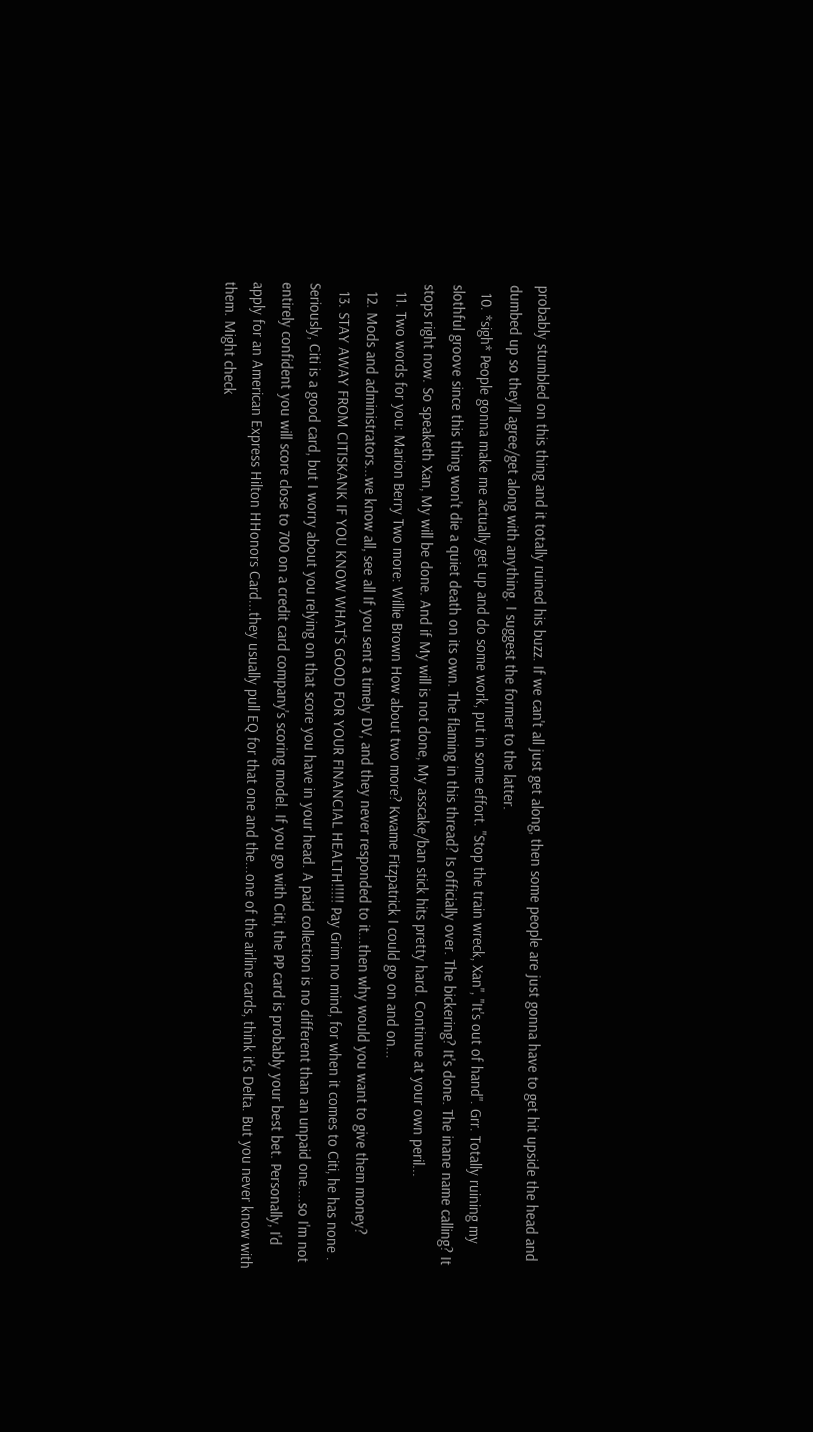probably stumbled on this thing and it totally ruined his buzz. If we can't all just get along, then some people are just gonna have to get hit upside the head and dumbed up so they'll agree/get along with anything. I suggest the former to the latter.
  10. *sigh* People gonna make me actually get up and do some work, put in some effort. "Stop the train wreck, Xan", "It's out of hand". Grr. Totally ruining my slothful groove since this thing won't die a quiet death on its own. The flaming in this thread? Is officially over. The bickering? It's done. The inane name calling? It stops right now. So speaketh Xan, My will be done. And if My will is not done, My asscake/ban stick hits pretty hard. Continue at your own peril...
  11. Two words for you: Marion Berry Two more: Willie Brown How about two more? Kwame Fitzpatrick I could go on and on...
  12. Mods and administrators...we know all, see all If you sent a timely DV, and they never responded to it...then why would you want to give them money?
  13. STAY AWAY FROM CITISKANK IF YOU KNOW WHAT'S GOOD FOR YOUR FINANCIAL HEALTH!!!!! Pay Grim no mind, for when it comes to Citi, he has none . Seriously, Citi is a good card, but I worry about you relying on that score you have in your head. A paid collection is no different than an unpaid one....so I'm not entirely confident you will score close to 700 on a credit card company's scoring model. If you go with Citi, the PP card is probably your best bet. Personally, I'd apply for an American Express Hilton HHonors Card...they usually pull EQ for that one and the...one of the airline cards, think it's Delta. But you never know with them. Might check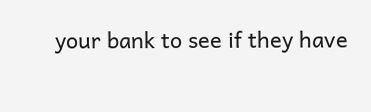your bank to see if they have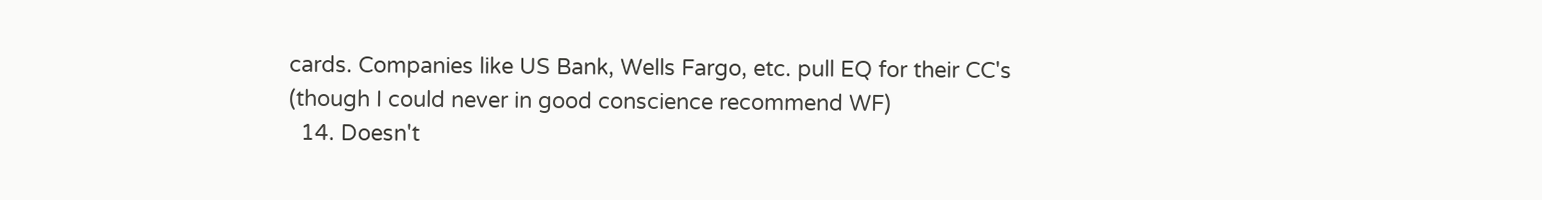cards. Companies like US Bank, Wells Fargo, etc. pull EQ for their CC's (though I could never in good conscience recommend WF)
  14. Doesn't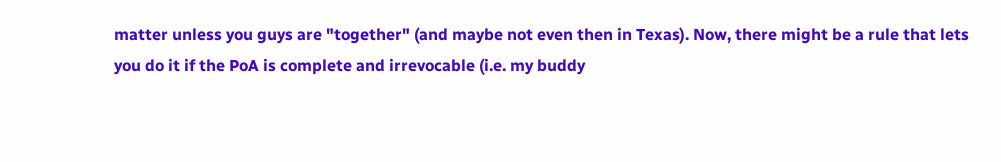matter unless you guys are "together" (and maybe not even then in Texas). Now, there might be a rule that lets you do it if the PoA is complete and irrevocable (i.e. my buddy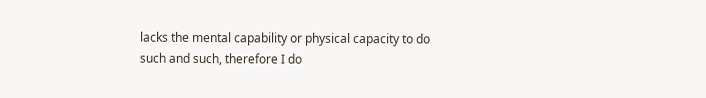lacks the mental capability or physical capacity to do such and such, therefore I do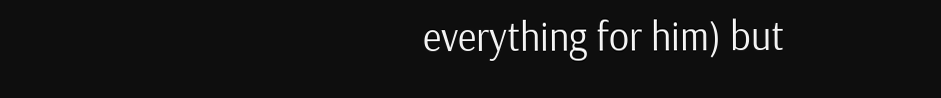everything for him) but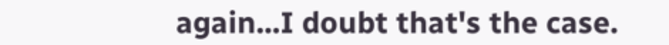again...I doubt that's the case.